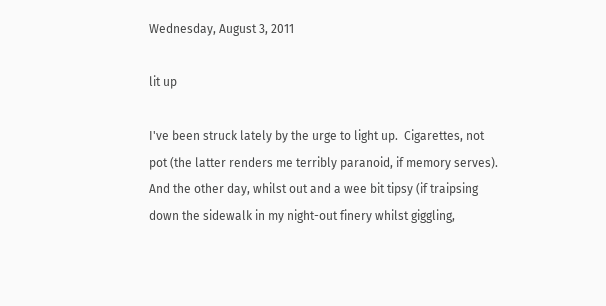Wednesday, August 3, 2011

lit up

I've been struck lately by the urge to light up.  Cigarettes, not pot (the latter renders me terribly paranoid, if memory serves).  And the other day, whilst out and a wee bit tipsy (if traipsing down the sidewalk in my night-out finery whilst giggling,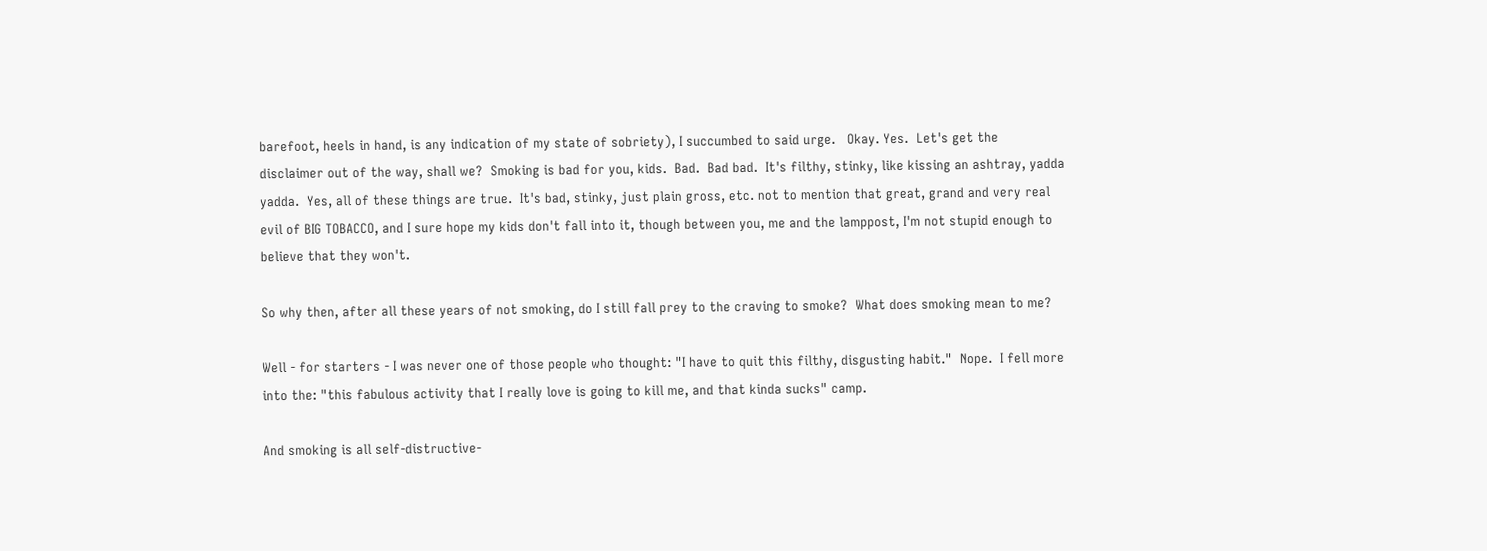barefoot, heels in hand, is any indication of my state of sobriety), I succumbed to said urge.   Okay. Yes.  Let's get the disclaimer out of the way, shall we?  Smoking is bad for you, kids.  Bad.  Bad bad.  It's filthy, stinky, like kissing an ashtray, yadda yadda.  Yes, all of these things are true.  It's bad, stinky, just plain gross, etc. not to mention that great, grand and very real evil of BIG TOBACCO, and I sure hope my kids don't fall into it, though between you, me and the lamppost, I'm not stupid enough to believe that they won't.

So why then, after all these years of not smoking, do I still fall prey to the craving to smoke?  What does smoking mean to me?

Well - for starters - I was never one of those people who thought: "I have to quit this filthy, disgusting habit."  Nope.  I fell more into the: "this fabulous activity that I really love is going to kill me, and that kinda sucks" camp.

And smoking is all self-distructive-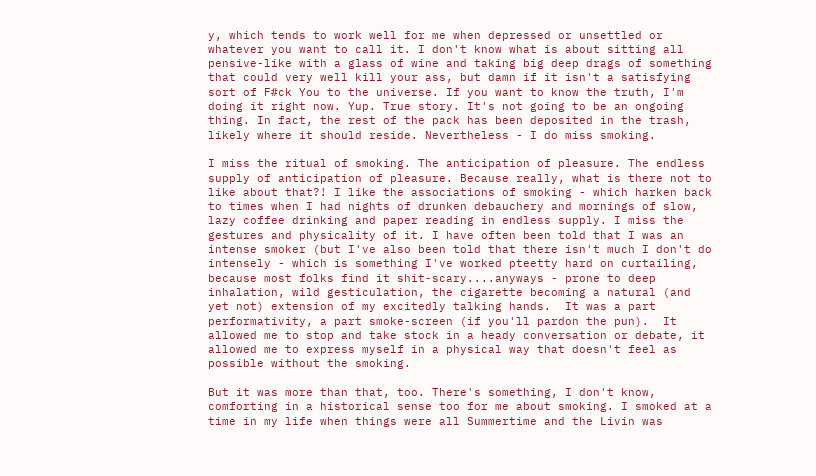y, which tends to work well for me when depressed or unsettled or whatever you want to call it. I don't know what is about sitting all pensive-like with a glass of wine and taking big deep drags of something that could very well kill your ass, but damn if it isn't a satisfying sort of F#ck You to the universe. If you want to know the truth, I'm doing it right now. Yup. True story. It's not going to be an ongoing thing. In fact, the rest of the pack has been deposited in the trash, likely where it should reside. Nevertheless - I do miss smoking.

I miss the ritual of smoking. The anticipation of pleasure. The endless supply of anticipation of pleasure. Because really, what is there not to like about that?! I like the associations of smoking - which harken back to times when I had nights of drunken debauchery and mornings of slow, lazy coffee drinking and paper reading in endless supply. I miss the gestures and physicality of it. I have often been told that I was an intense smoker (but I've also been told that there isn't much I don't do intensely - which is something I've worked pteetty hard on curtailing, because most folks find it shit-scary....anyways - prone to deep inhalation, wild gesticulation, the cigarette becoming a natural (and yet not) extension of my excitedly talking hands.  It was a part performativity, a part smoke-screen (if you'll pardon the pun).  It allowed me to stop and take stock in a heady conversation or debate, it allowed me to express myself in a physical way that doesn't feel as possible without the smoking.

But it was more than that, too. There's something, I don't know, comforting in a historical sense too for me about smoking. I smoked at a time in my life when things were all Summertime and the Livin was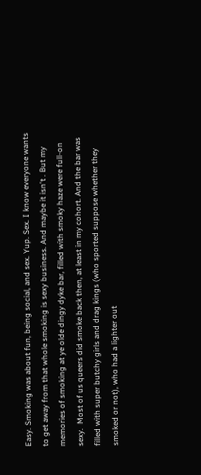Easy. Smoking was about fun, being social, and sex. Yup. Sex. I know everyone wants to get away from that whole smoking is sexy business. And maybe it isn't . But my memories of smoking at ye olde dingy dyke bar, filled with smoky haze were full-on sexy.  Most of us queers did smoke back then, at least in my cohort. And the bar was filled with super butchy girls and drag kings (who sported suppose whether they smoked or not), who had a lighter out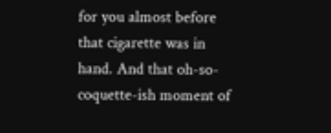for you almost before that cigarette was in hand. And that oh-so-coquette-ish moment of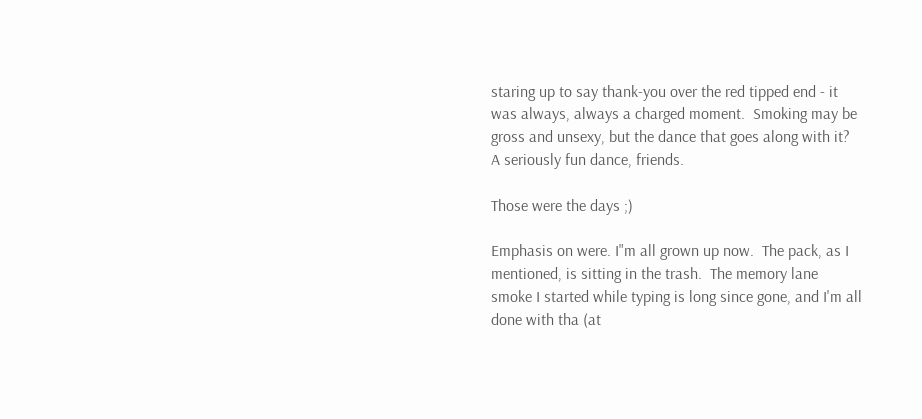staring up to say thank-you over the red tipped end - it was always, always a charged moment.  Smoking may be gross and unsexy, but the dance that goes along with it?  A seriously fun dance, friends.

Those were the days ;)

Emphasis on were. I"m all grown up now.  The pack, as I mentioned, is sitting in the trash.  The memory lane smoke I started while typing is long since gone, and I'm all done with tha (at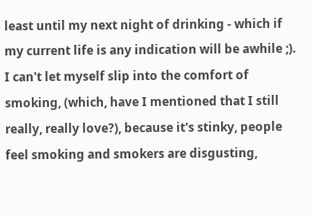least until my next night of drinking - which if my current life is any indication will be awhile ;).  I can't let myself slip into the comfort of smoking, (which, have I mentioned that I still really, really love?), because it's stinky, people feel smoking and smokers are disgusting,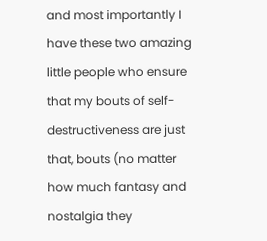and most importantly I have these two amazing little people who ensure that my bouts of self-destructiveness are just that, bouts (no matter how much fantasy and nostalgia they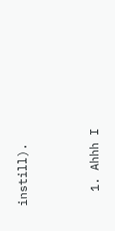instill).


  1. Ahhh I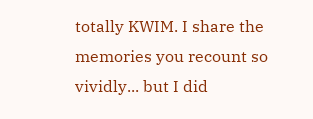totally KWIM. I share the memories you recount so vividly... but I did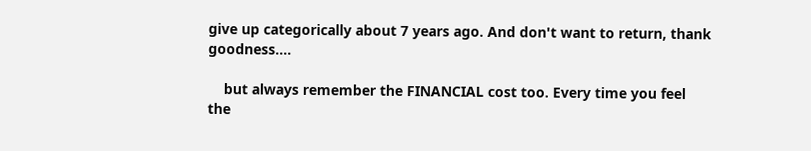give up categorically about 7 years ago. And don't want to return, thank goodness....

    but always remember the FINANCIAL cost too. Every time you feel the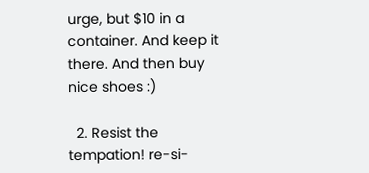urge, but $10 in a container. And keep it there. And then buy nice shoes :)

  2. Resist the tempation! re-si-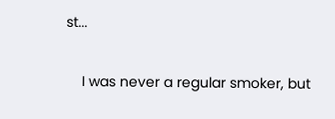st...

    I was never a regular smoker, but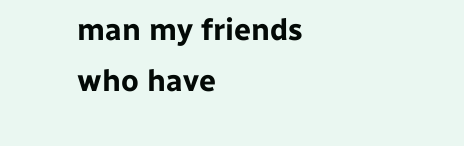man my friends who have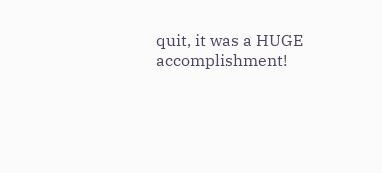quit, it was a HUGE accomplishment!